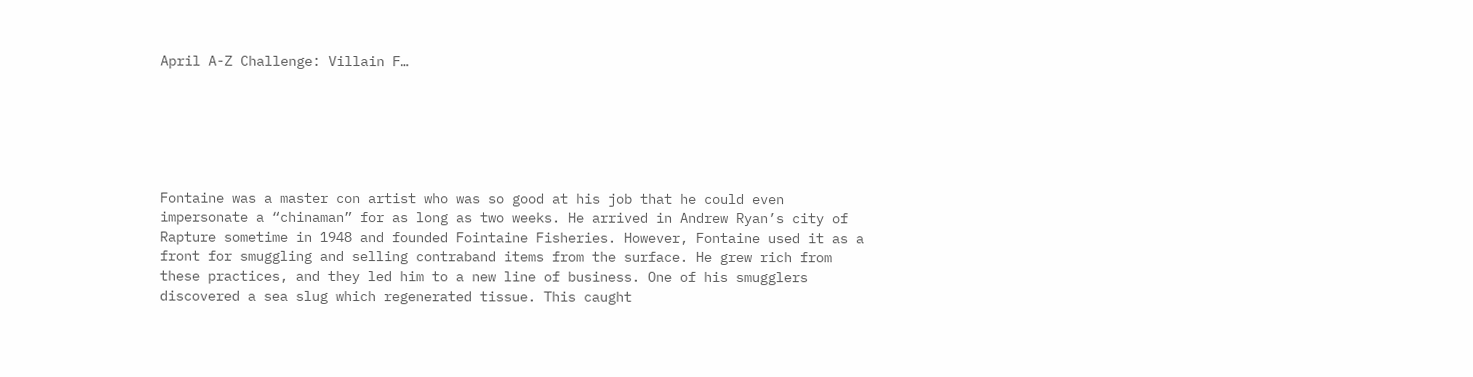April A-Z Challenge: Villain F…






Fontaine was a master con artist who was so good at his job that he could even impersonate a “chinaman” for as long as two weeks. He arrived in Andrew Ryan’s city of Rapture sometime in 1948 and founded Fointaine Fisheries. However, Fontaine used it as a front for smuggling and selling contraband items from the surface. He grew rich from these practices, and they led him to a new line of business. One of his smugglers discovered a sea slug which regenerated tissue. This caught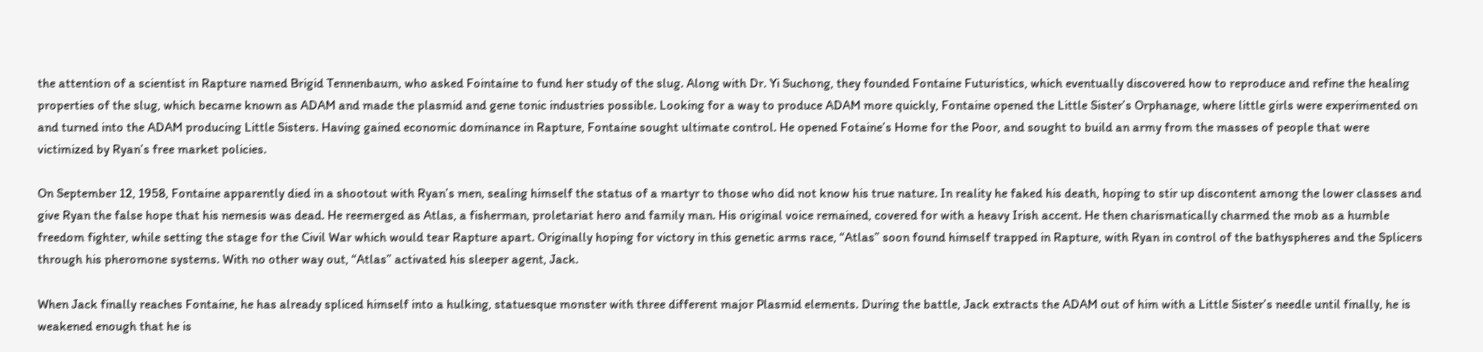the attention of a scientist in Rapture named Brigid Tennenbaum, who asked Fointaine to fund her study of the slug. Along with Dr. Yi Suchong, they founded Fontaine Futuristics, which eventually discovered how to reproduce and refine the healing properties of the slug, which became known as ADAM and made the plasmid and gene tonic industries possible. Looking for a way to produce ADAM more quickly, Fontaine opened the Little Sister’s Orphanage, where little girls were experimented on and turned into the ADAM producing Little Sisters. Having gained economic dominance in Rapture, Fontaine sought ultimate control. He opened Fotaine’s Home for the Poor, and sought to build an army from the masses of people that were victimized by Ryan’s free market policies.

On September 12, 1958, Fontaine apparently died in a shootout with Ryan’s men, sealing himself the status of a martyr to those who did not know his true nature. In reality he faked his death, hoping to stir up discontent among the lower classes and give Ryan the false hope that his nemesis was dead. He reemerged as Atlas, a fisherman, proletariat hero and family man. His original voice remained, covered for with a heavy Irish accent. He then charismatically charmed the mob as a humble freedom fighter, while setting the stage for the Civil War which would tear Rapture apart. Originally hoping for victory in this genetic arms race, “Atlas” soon found himself trapped in Rapture, with Ryan in control of the bathyspheres and the Splicers through his pheromone systems. With no other way out, “Atlas” activated his sleeper agent, Jack.

When Jack finally reaches Fontaine, he has already spliced himself into a hulking, statuesque monster with three different major Plasmid elements. During the battle, Jack extracts the ADAM out of him with a Little Sister’s needle until finally, he is weakened enough that he is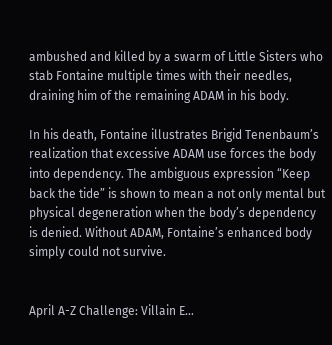ambushed and killed by a swarm of Little Sisters who stab Fontaine multiple times with their needles, draining him of the remaining ADAM in his body.

In his death, Fontaine illustrates Brigid Tenenbaum’s realization that excessive ADAM use forces the body into dependency. The ambiguous expression “Keep back the tide” is shown to mean a not only mental but physical degeneration when the body’s dependency is denied. Without ADAM, Fontaine’s enhanced body simply could not survive.


April A-Z Challenge: Villain E…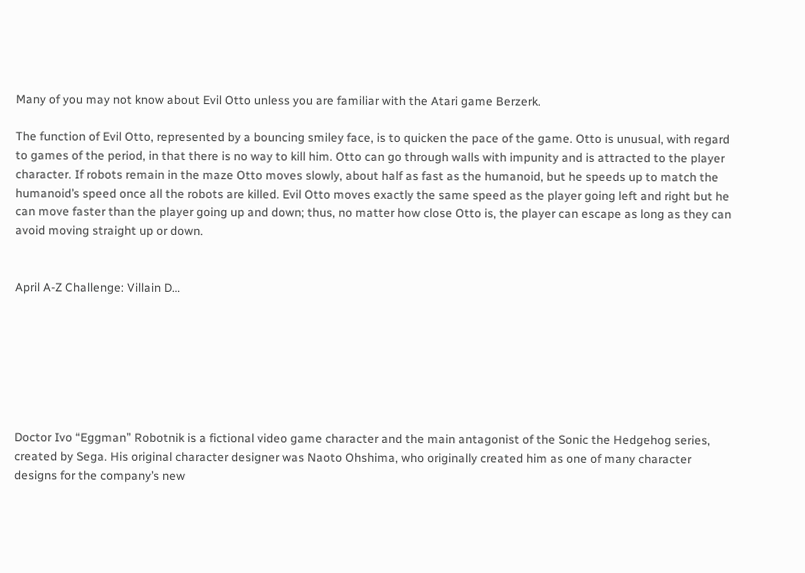Many of you may not know about Evil Otto unless you are familiar with the Atari game Berzerk.

The function of Evil Otto, represented by a bouncing smiley face, is to quicken the pace of the game. Otto is unusual, with regard to games of the period, in that there is no way to kill him. Otto can go through walls with impunity and is attracted to the player character. If robots remain in the maze Otto moves slowly, about half as fast as the humanoid, but he speeds up to match the humanoid’s speed once all the robots are killed. Evil Otto moves exactly the same speed as the player going left and right but he can move faster than the player going up and down; thus, no matter how close Otto is, the player can escape as long as they can avoid moving straight up or down.


April A-Z Challenge: Villain D…







Doctor Ivo “Eggman” Robotnik is a fictional video game character and the main antagonist of the Sonic the Hedgehog series, created by Sega. His original character designer was Naoto Ohshima, who originally created him as one of many character designs for the company’s new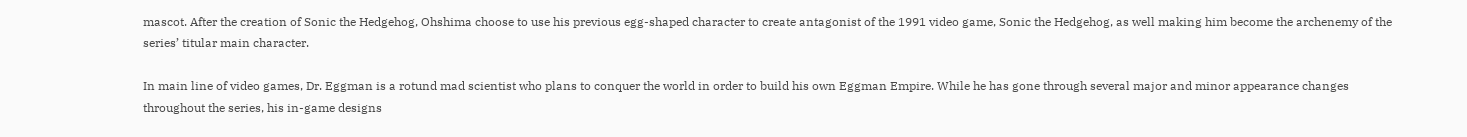mascot. After the creation of Sonic the Hedgehog, Ohshima choose to use his previous egg-shaped character to create antagonist of the 1991 video game, Sonic the Hedgehog, as well making him become the archenemy of the series’ titular main character.

In main line of video games, Dr. Eggman is a rotund mad scientist who plans to conquer the world in order to build his own Eggman Empire. While he has gone through several major and minor appearance changes throughout the series, his in-game designs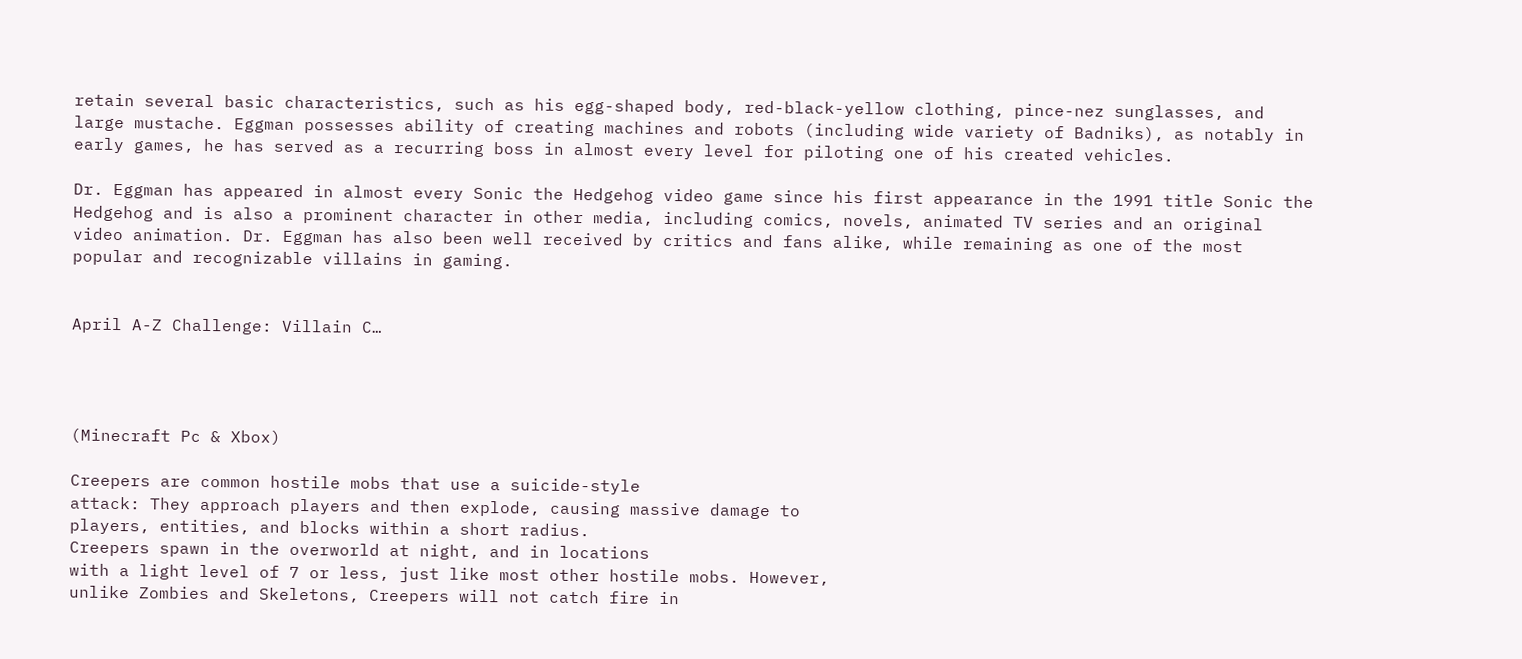retain several basic characteristics, such as his egg-shaped body, red-black-yellow clothing, pince-nez sunglasses, and large mustache. Eggman possesses ability of creating machines and robots (including wide variety of Badniks), as notably in early games, he has served as a recurring boss in almost every level for piloting one of his created vehicles.

Dr. Eggman has appeared in almost every Sonic the Hedgehog video game since his first appearance in the 1991 title Sonic the Hedgehog and is also a prominent character in other media, including comics, novels, animated TV series and an original video animation. Dr. Eggman has also been well received by critics and fans alike, while remaining as one of the most popular and recognizable villains in gaming.


April A-Z Challenge: Villain C…




(Minecraft Pc & Xbox)

Creepers are common hostile mobs that use a suicide-style
attack: They approach players and then explode, causing massive damage to
players, entities, and blocks within a short radius.
Creepers spawn in the overworld at night, and in locations
with a light level of 7 or less, just like most other hostile mobs. However,
unlike Zombies and Skeletons, Creepers will not catch fire in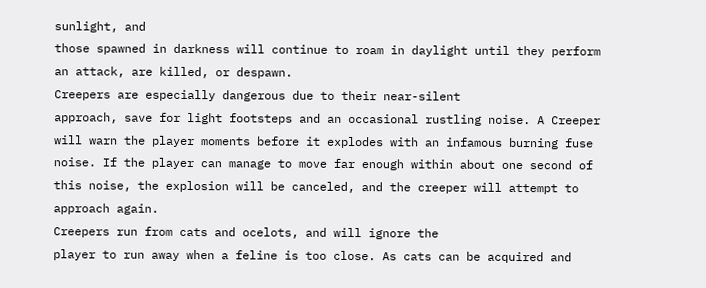sunlight, and
those spawned in darkness will continue to roam in daylight until they perform
an attack, are killed, or despawn.
Creepers are especially dangerous due to their near-silent
approach, save for light footsteps and an occasional rustling noise. A Creeper
will warn the player moments before it explodes with an infamous burning fuse
noise. If the player can manage to move far enough within about one second of
this noise, the explosion will be canceled, and the creeper will attempt to
approach again.
Creepers run from cats and ocelots, and will ignore the
player to run away when a feline is too close. As cats can be acquired and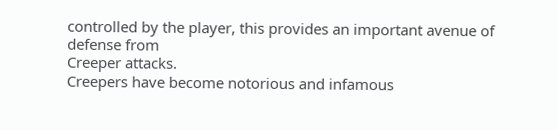controlled by the player, this provides an important avenue of defense from
Creeper attacks.
Creepers have become notorious and infamous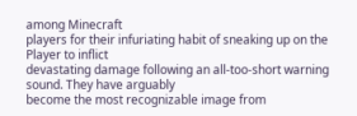among Minecraft
players for their infuriating habit of sneaking up on the Player to inflict
devastating damage following an all-too-short warning sound. They have arguably
become the most recognizable image from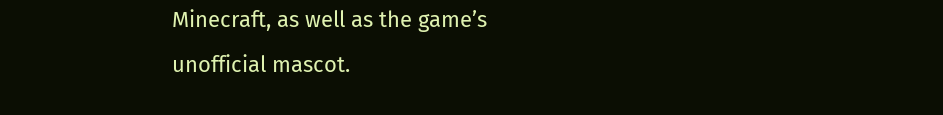Minecraft, as well as the game’s
unofficial mascot.